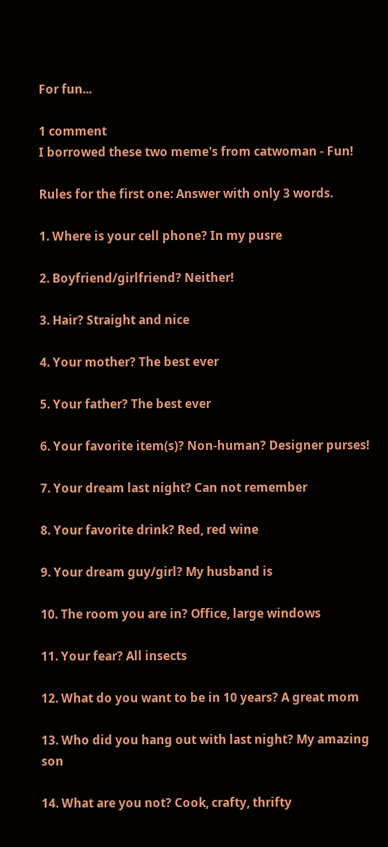For fun...

1 comment
I borrowed these two meme's from catwoman - Fun!

Rules for the first one: Answer with only 3 words.

1. Where is your cell phone? In my pusre

2. Boyfriend/girlfriend? Neither!

3. Hair? Straight and nice

4. Your mother? The best ever

5. Your father? The best ever

6. Your favorite item(s)? Non-human? Designer purses!

7. Your dream last night? Can not remember

8. Your favorite drink? Red, red wine

9. Your dream guy/girl? My husband is

10. The room you are in? Office, large windows

11. Your fear? All insects

12. What do you want to be in 10 years? A great mom

13. Who did you hang out with last night? My amazing son

14. What are you not? Cook, crafty, thrifty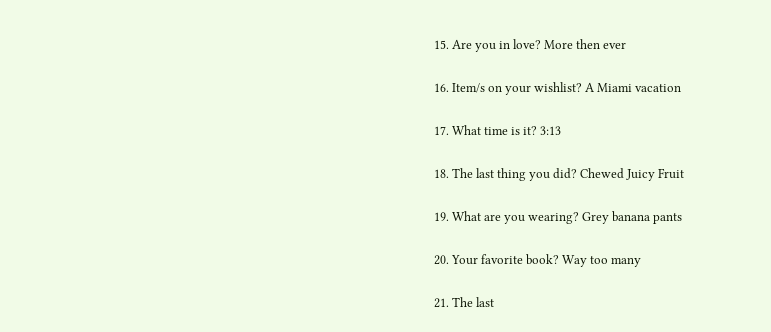15. Are you in love? More then ever

16. Item/s on your wishlist? A Miami vacation

17. What time is it? 3:13

18. The last thing you did? Chewed Juicy Fruit

19. What are you wearing? Grey banana pants

20. Your favorite book? Way too many

21. The last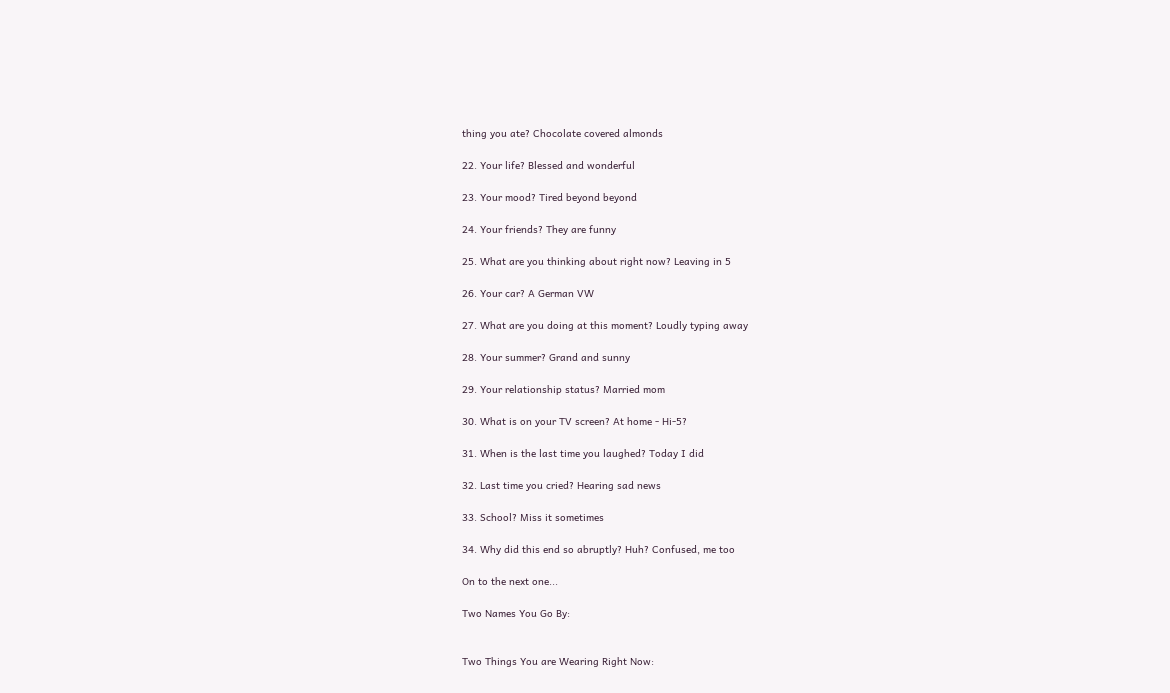thing you ate? Chocolate covered almonds

22. Your life? Blessed and wonderful

23. Your mood? Tired beyond beyond

24. Your friends? They are funny

25. What are you thinking about right now? Leaving in 5

26. Your car? A German VW

27. What are you doing at this moment? Loudly typing away

28. Your summer? Grand and sunny

29. Your relationship status? Married mom

30. What is on your TV screen? At home - Hi-5?

31. When is the last time you laughed? Today I did

32. Last time you cried? Hearing sad news

33. School? Miss it sometimes

34. Why did this end so abruptly? Huh? Confused, me too

On to the next one...

Two Names You Go By:


Two Things You are Wearing Right Now: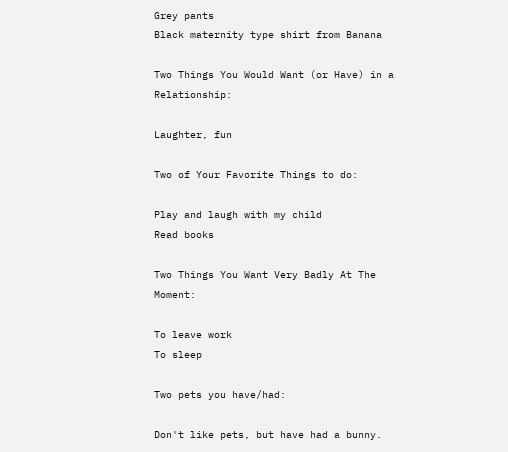Grey pants
Black maternity type shirt from Banana

Two Things You Would Want (or Have) in a Relationship:

Laughter, fun

Two of Your Favorite Things to do:

Play and laugh with my child
Read books

Two Things You Want Very Badly At The Moment:

To leave work
To sleep

Two pets you have/had:

Don't like pets, but have had a bunny.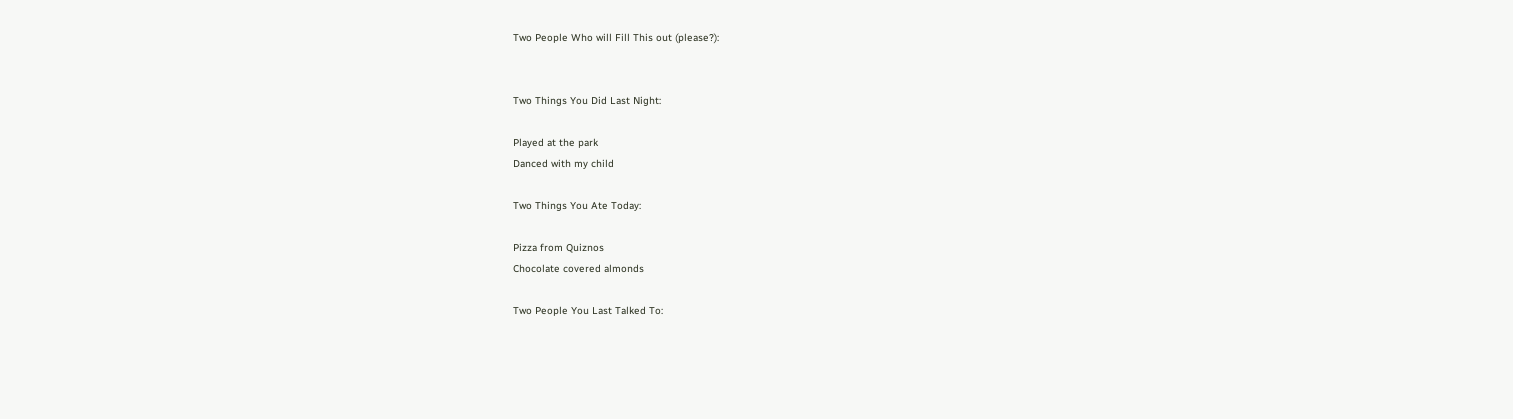Two People Who will Fill This out (please?):


Two Things You Did Last Night:

Played at the park
Danced with my child

Two Things You Ate Today:

Pizza from Quiznos
Chocolate covered almonds

Two People You Last Talked To: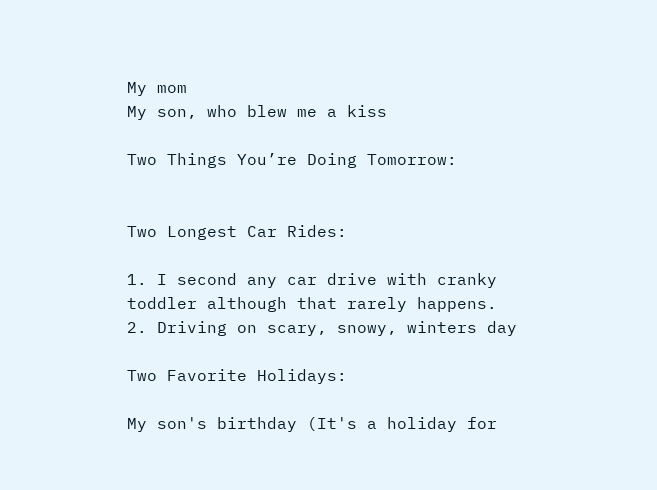My mom
My son, who blew me a kiss

Two Things You’re Doing Tomorrow:


Two Longest Car Rides:

1. I second any car drive with cranky toddler although that rarely happens.
2. Driving on scary, snowy, winters day

Two Favorite Holidays:

My son's birthday (It's a holiday for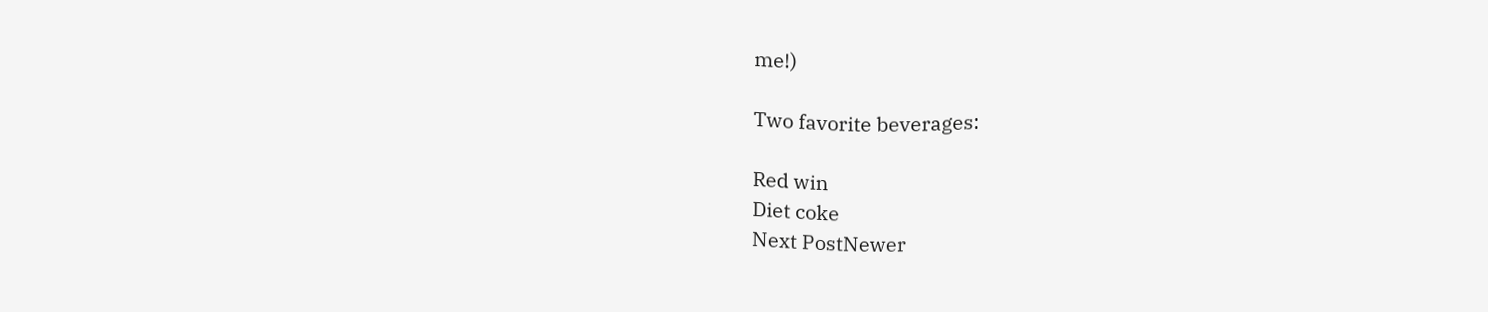me!)

Two favorite beverages:

Red win
Diet coke
Next PostNewer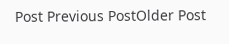Post Previous PostOlder Post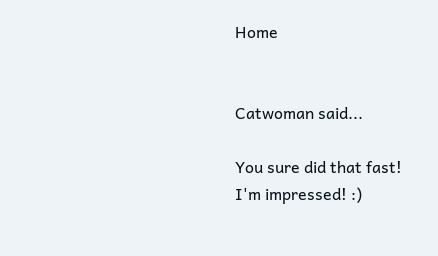Home


Catwoman said...

You sure did that fast! I'm impressed! :)